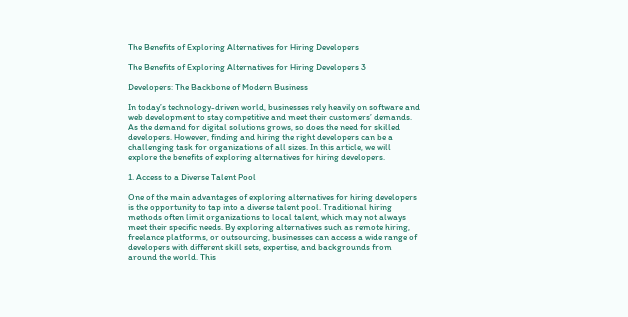The Benefits of Exploring Alternatives for Hiring Developers

The Benefits of Exploring Alternatives for Hiring Developers 3

Developers: The Backbone of Modern Business

In today’s technology-driven world, businesses rely heavily on software and web development to stay competitive and meet their customers’ demands. As the demand for digital solutions grows, so does the need for skilled developers. However, finding and hiring the right developers can be a challenging task for organizations of all sizes. In this article, we will explore the benefits of exploring alternatives for hiring developers.

1. Access to a Diverse Talent Pool

One of the main advantages of exploring alternatives for hiring developers is the opportunity to tap into a diverse talent pool. Traditional hiring methods often limit organizations to local talent, which may not always meet their specific needs. By exploring alternatives such as remote hiring, freelance platforms, or outsourcing, businesses can access a wide range of developers with different skill sets, expertise, and backgrounds from around the world. This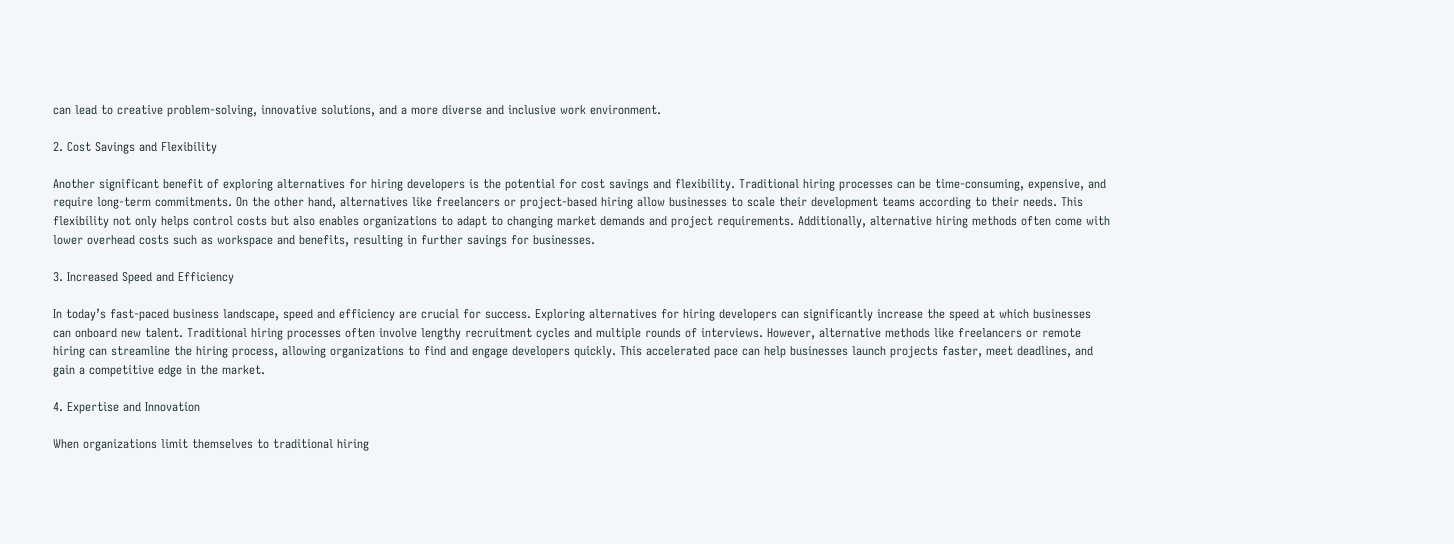can lead to creative problem-solving, innovative solutions, and a more diverse and inclusive work environment.

2. Cost Savings and Flexibility

Another significant benefit of exploring alternatives for hiring developers is the potential for cost savings and flexibility. Traditional hiring processes can be time-consuming, expensive, and require long-term commitments. On the other hand, alternatives like freelancers or project-based hiring allow businesses to scale their development teams according to their needs. This flexibility not only helps control costs but also enables organizations to adapt to changing market demands and project requirements. Additionally, alternative hiring methods often come with lower overhead costs such as workspace and benefits, resulting in further savings for businesses.

3. Increased Speed and Efficiency

In today’s fast-paced business landscape, speed and efficiency are crucial for success. Exploring alternatives for hiring developers can significantly increase the speed at which businesses can onboard new talent. Traditional hiring processes often involve lengthy recruitment cycles and multiple rounds of interviews. However, alternative methods like freelancers or remote hiring can streamline the hiring process, allowing organizations to find and engage developers quickly. This accelerated pace can help businesses launch projects faster, meet deadlines, and gain a competitive edge in the market.

4. Expertise and Innovation

When organizations limit themselves to traditional hiring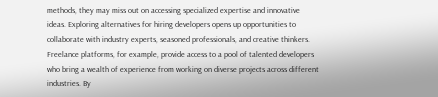methods, they may miss out on accessing specialized expertise and innovative ideas. Exploring alternatives for hiring developers opens up opportunities to collaborate with industry experts, seasoned professionals, and creative thinkers. Freelance platforms, for example, provide access to a pool of talented developers who bring a wealth of experience from working on diverse projects across different industries. By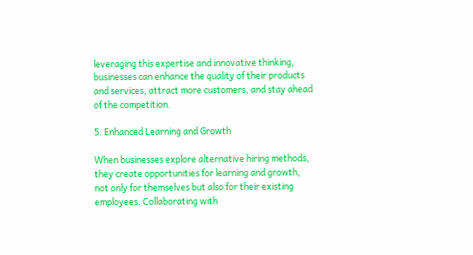leveraging this expertise and innovative thinking, businesses can enhance the quality of their products and services, attract more customers, and stay ahead of the competition.

5. Enhanced Learning and Growth

When businesses explore alternative hiring methods, they create opportunities for learning and growth, not only for themselves but also for their existing employees. Collaborating with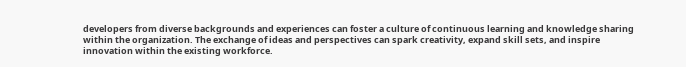developers from diverse backgrounds and experiences can foster a culture of continuous learning and knowledge sharing within the organization. The exchange of ideas and perspectives can spark creativity, expand skill sets, and inspire innovation within the existing workforce.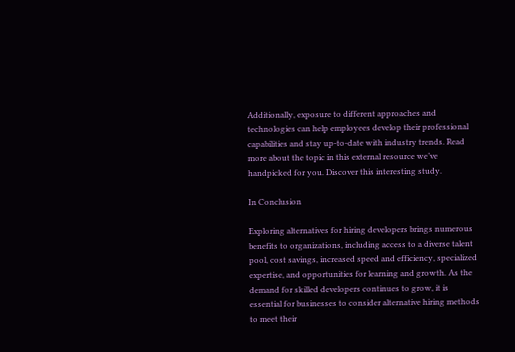Additionally, exposure to different approaches and technologies can help employees develop their professional capabilities and stay up-to-date with industry trends. Read more about the topic in this external resource we’ve handpicked for you. Discover this interesting study.

In Conclusion

Exploring alternatives for hiring developers brings numerous benefits to organizations, including access to a diverse talent pool, cost savings, increased speed and efficiency, specialized expertise, and opportunities for learning and growth. As the demand for skilled developers continues to grow, it is essential for businesses to consider alternative hiring methods to meet their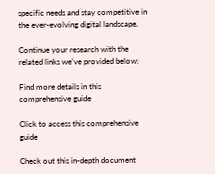specific needs and stay competitive in the ever-evolving digital landscape.

Continue your research with the related links we’ve provided below:

Find more details in this comprehensive guide

Click to access this comprehensive guide

Check out this in-depth document